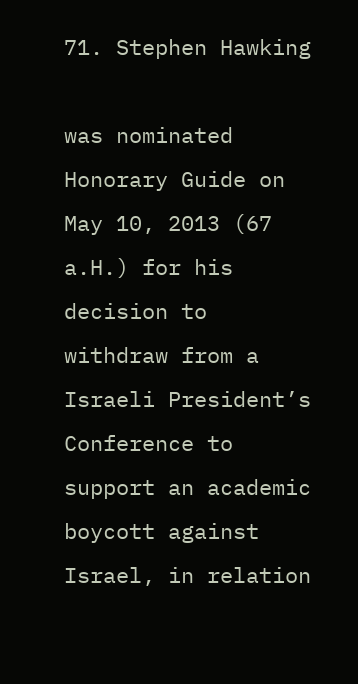71. Stephen Hawking

was nominated  Honorary Guide on May 10, 2013 (67 a.H.) for his decision to withdraw from a Israeli President’s Conference to support an academic boycott against Israel, in relation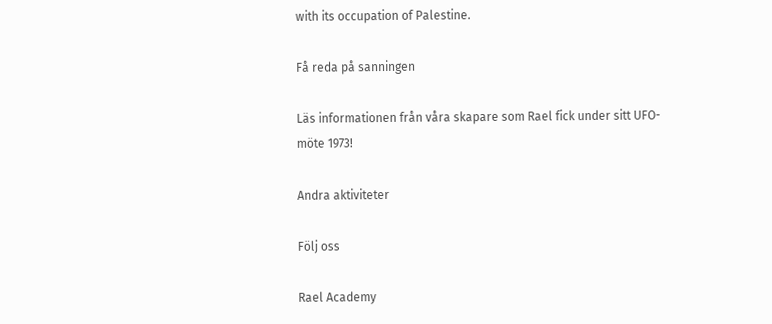with its occupation of Palestine.

Få reda på sanningen

Läs informationen från våra skapare som Rael fick under sitt UFO-möte 1973!

Andra aktiviteter

Följ oss

Rael Academy